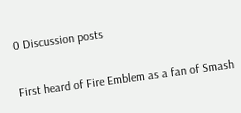0 Discussion posts

First heard of Fire Emblem as a fan of Smash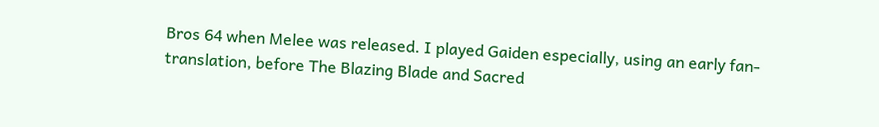Bros 64 when Melee was released. I played Gaiden especially, using an early fan-translation, before The Blazing Blade and Sacred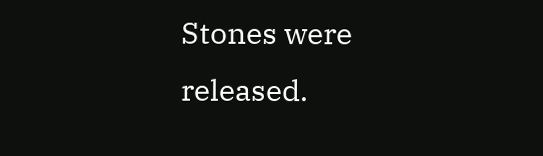Stones were released.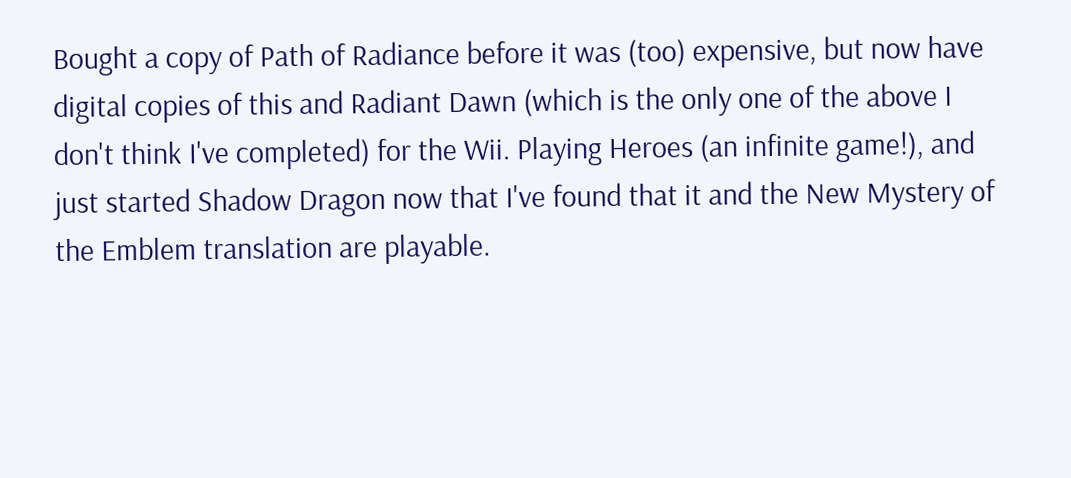Bought a copy of Path of Radiance before it was (too) expensive, but now have digital copies of this and Radiant Dawn (which is the only one of the above I don't think I've completed) for the Wii. Playing Heroes (an infinite game!), and just started Shadow Dragon now that I've found that it and the New Mystery of the Emblem translation are playable.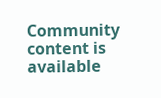Community content is available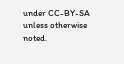under CC-BY-SA unless otherwise noted.